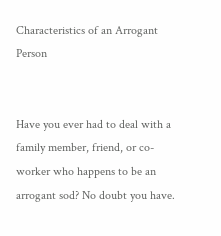Characteristics of an Arrogant Person


Have you ever had to deal with a family member, friend, or co-worker who happens to be an arrogant sod? No doubt you have.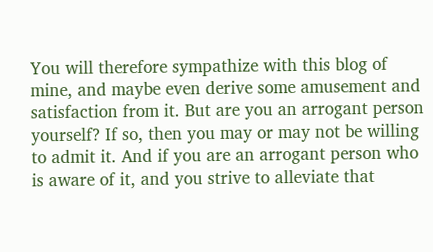You will therefore sympathize with this blog of mine, and maybe even derive some amusement and satisfaction from it. But are you an arrogant person yourself? If so, then you may or may not be willing to admit it. And if you are an arrogant person who is aware of it, and you strive to alleviate that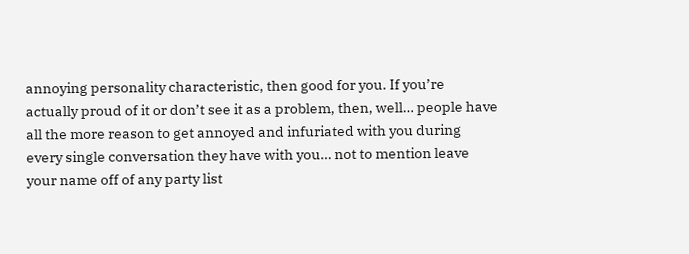annoying personality characteristic, then good for you. If you’re actually proud of it or don’t see it as a problem, then, well… people have all the more reason to get annoyed and infuriated with you during every single conversation they have with you… not to mention leave your name off of any party list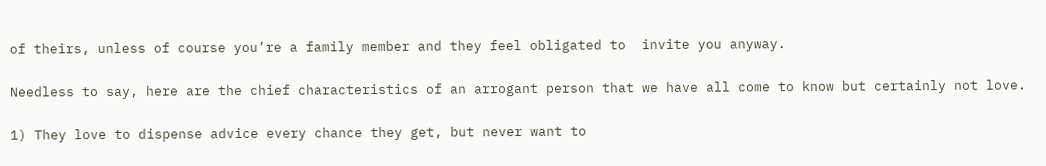of theirs, unless of course you’re a family member and they feel obligated to  invite you anyway.

Needless to say, here are the chief characteristics of an arrogant person that we have all come to know but certainly not love.

1) They love to dispense advice every chance they get, but never want to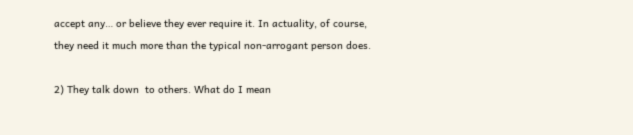accept any… or believe they ever require it. In actuality, of course, they need it much more than the typical non-arrogant person does.

2) They talk down  to others. What do I mean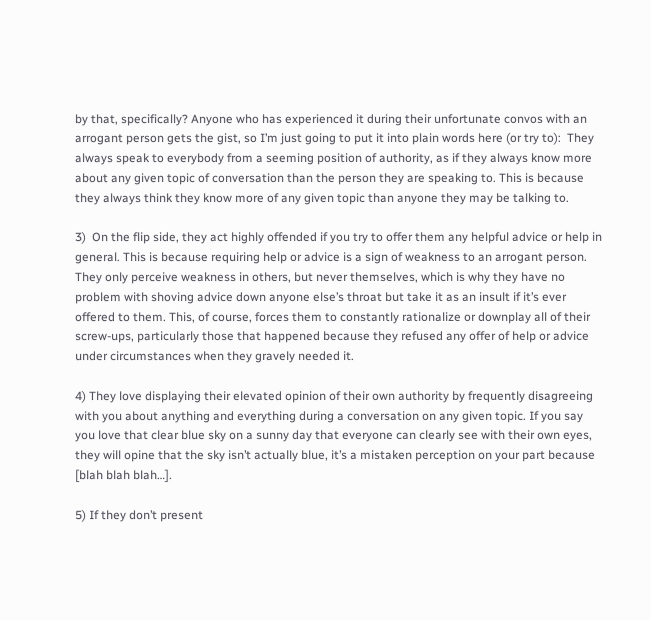by that, specifically? Anyone who has experienced it during their unfortunate convos with an arrogant person gets the gist, so I’m just going to put it into plain words here (or try to):  They always speak to everybody from a seeming position of authority, as if they always know more about any given topic of conversation than the person they are speaking to. This is because they always think they know more of any given topic than anyone they may be talking to.

3)  On the flip side, they act highly offended if you try to offer them any helpful advice or help in general. This is because requiring help or advice is a sign of weakness to an arrogant person. They only perceive weakness in others, but never themselves, which is why they have no problem with shoving advice down anyone else’s throat but take it as an insult if it’s ever offered to them. This, of course, forces them to constantly rationalize or downplay all of their screw-ups, particularly those that happened because they refused any offer of help or advice under circumstances when they gravely needed it.

4) They love displaying their elevated opinion of their own authority by frequently disagreeing with you about anything and everything during a conversation on any given topic. If you say you love that clear blue sky on a sunny day that everyone can clearly see with their own eyes, they will opine that the sky isn’t actually blue, it’s a mistaken perception on your part because [blah blah blah…].

5) If they don’t present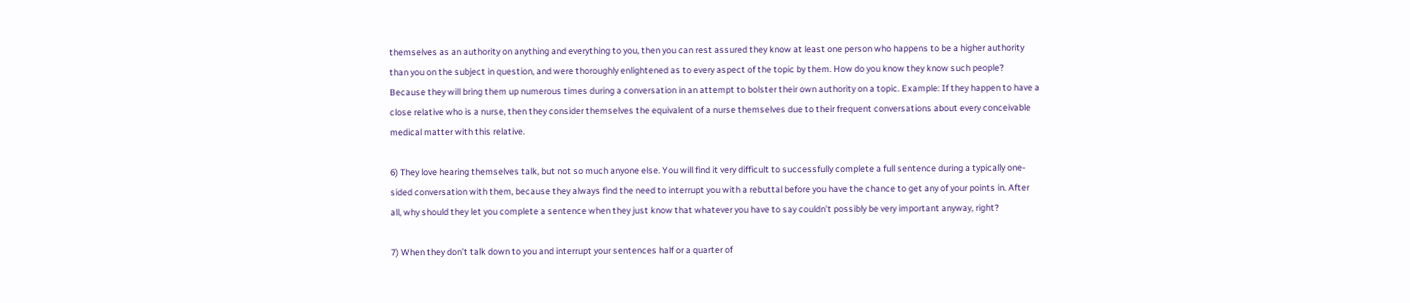themselves as an authority on anything and everything to you, then you can rest assured they know at least one person who happens to be a higher authority than you on the subject in question, and were thoroughly enlightened as to every aspect of the topic by them. How do you know they know such people? Because they will bring them up numerous times during a conversation in an attempt to bolster their own authority on a topic. Example: If they happen to have a close relative who is a nurse, then they consider themselves the equivalent of a nurse themselves due to their frequent conversations about every conceivable medical matter with this relative.

6) They love hearing themselves talk, but not so much anyone else. You will find it very difficult to successfully complete a full sentence during a typically one-sided conversation with them, because they always find the need to interrupt you with a rebuttal before you have the chance to get any of your points in. After all, why should they let you complete a sentence when they just know that whatever you have to say couldn’t possibly be very important anyway, right?

7) When they don’t talk down to you and interrupt your sentences half or a quarter of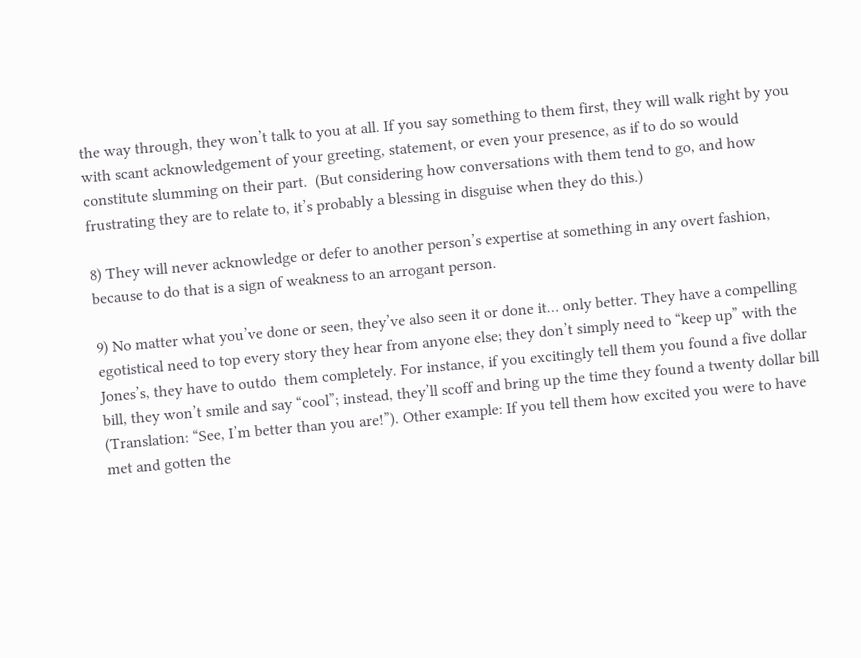the way through, they won’t talk to you at all. If you say something to them first, they will walk right by you with scant acknowledgement of your greeting, statement, or even your presence, as if to do so would constitute slumming on their part.  (But considering how conversations with them tend to go, and how frustrating they are to relate to, it’s probably a blessing in disguise when they do this.)

8) They will never acknowledge or defer to another person’s expertise at something in any overt fashion, because to do that is a sign of weakness to an arrogant person.

9) No matter what you’ve done or seen, they’ve also seen it or done it… only better. They have a compelling egotistical need to top every story they hear from anyone else; they don’t simply need to “keep up” with the Jones’s, they have to outdo  them completely. For instance, if you excitingly tell them you found a five dollar bill, they won’t smile and say “cool”; instead, they’ll scoff and bring up the time they found a twenty dollar bill (Translation: “See, I’m better than you are!”). Other example: If you tell them how excited you were to have met and gotten the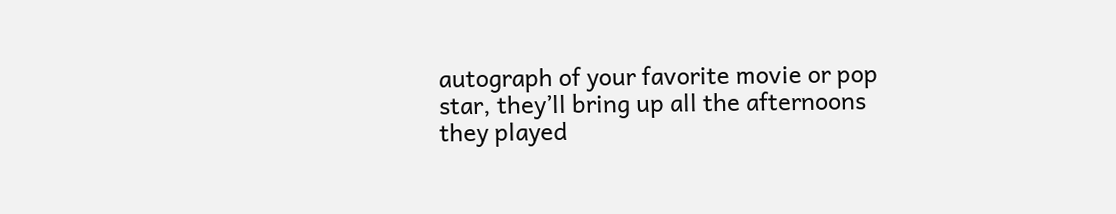autograph of your favorite movie or pop star, they’ll bring up all the afternoons they played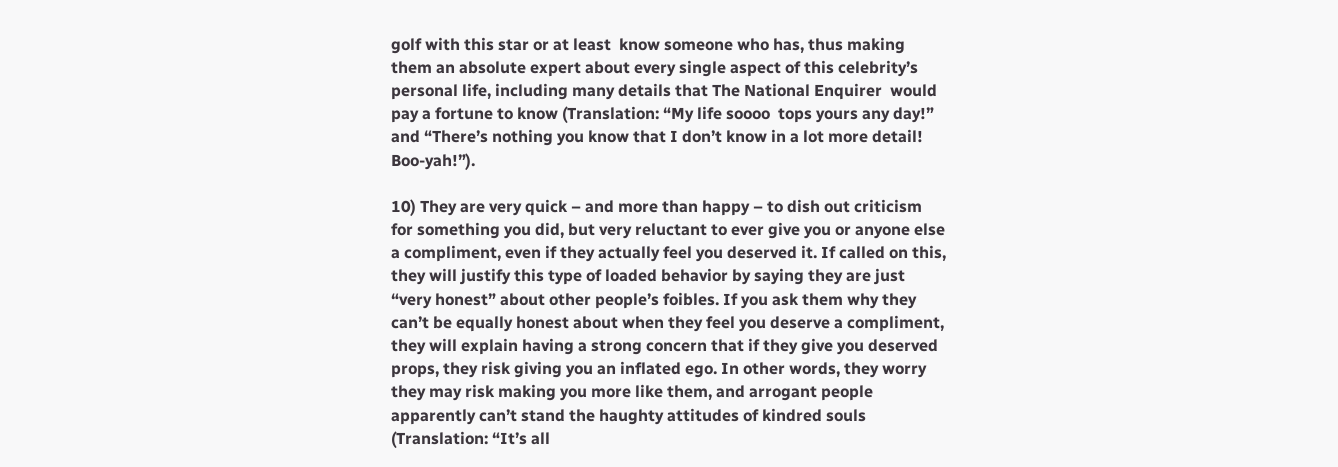golf with this star or at least  know someone who has, thus making them an absolute expert about every single aspect of this celebrity’s personal life, including many details that The National Enquirer  would pay a fortune to know (Translation: “My life soooo  tops yours any day!” and “There’s nothing you know that I don’t know in a lot more detail! Boo-yah!”).

10) They are very quick – and more than happy – to dish out criticism for something you did, but very reluctant to ever give you or anyone else a compliment, even if they actually feel you deserved it. If called on this, they will justify this type of loaded behavior by saying they are just “very honest” about other people’s foibles. If you ask them why they can’t be equally honest about when they feel you deserve a compliment, they will explain having a strong concern that if they give you deserved props, they risk giving you an inflated ego. In other words, they worry they may risk making you more like them, and arrogant people apparently can’t stand the haughty attitudes of kindred souls (Translation: “It’s all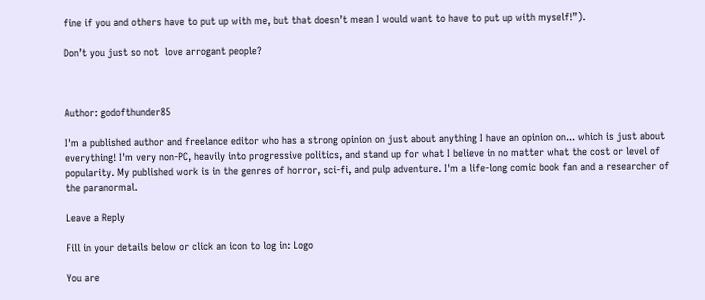fine if you and others have to put up with me, but that doesn’t mean I would want to have to put up with myself!”).

Don’t you just so not  love arrogant people?



Author: godofthunder85

I'm a published author and freelance editor who has a strong opinion on just about anything I have an opinion on... which is just about everything! I'm very non-PC, heavily into progressive politics, and stand up for what I believe in no matter what the cost or level of popularity. My published work is in the genres of horror, sci-fi, and pulp adventure. I'm a life-long comic book fan and a researcher of the paranormal.

Leave a Reply

Fill in your details below or click an icon to log in: Logo

You are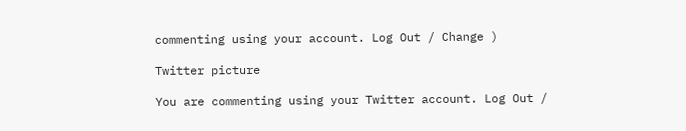commenting using your account. Log Out / Change )

Twitter picture

You are commenting using your Twitter account. Log Out /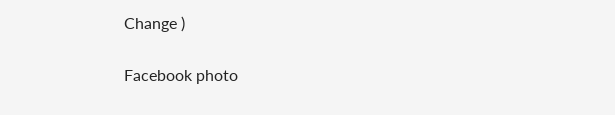Change )

Facebook photo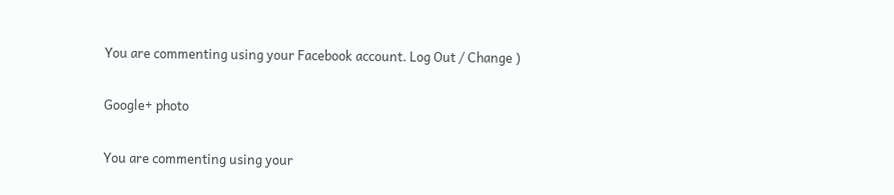You are commenting using your Facebook account. Log Out / Change )

Google+ photo

You are commenting using your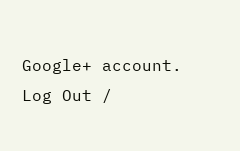Google+ account. Log Out /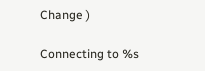Change )

Connecting to %s